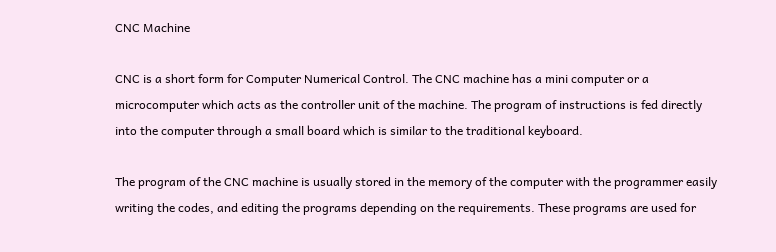CNC Machine

CNC is a short form for Computer Numerical Control. The CNC machine has a mini computer or a microcomputer which acts as the controller unit of the machine. The program of instructions is fed directly into the computer through a small board which is similar to the traditional keyboard.

The program of the CNC machine is usually stored in the memory of the computer with the programmer easily writing the codes, and editing the programs depending on the requirements. These programs are used for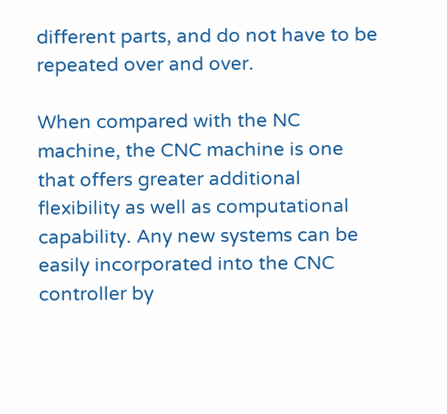different parts, and do not have to be repeated over and over.

When compared with the NC machine, the CNC machine is one that offers greater additional flexibility as well as computational capability. Any new systems can be easily incorporated into the CNC controller by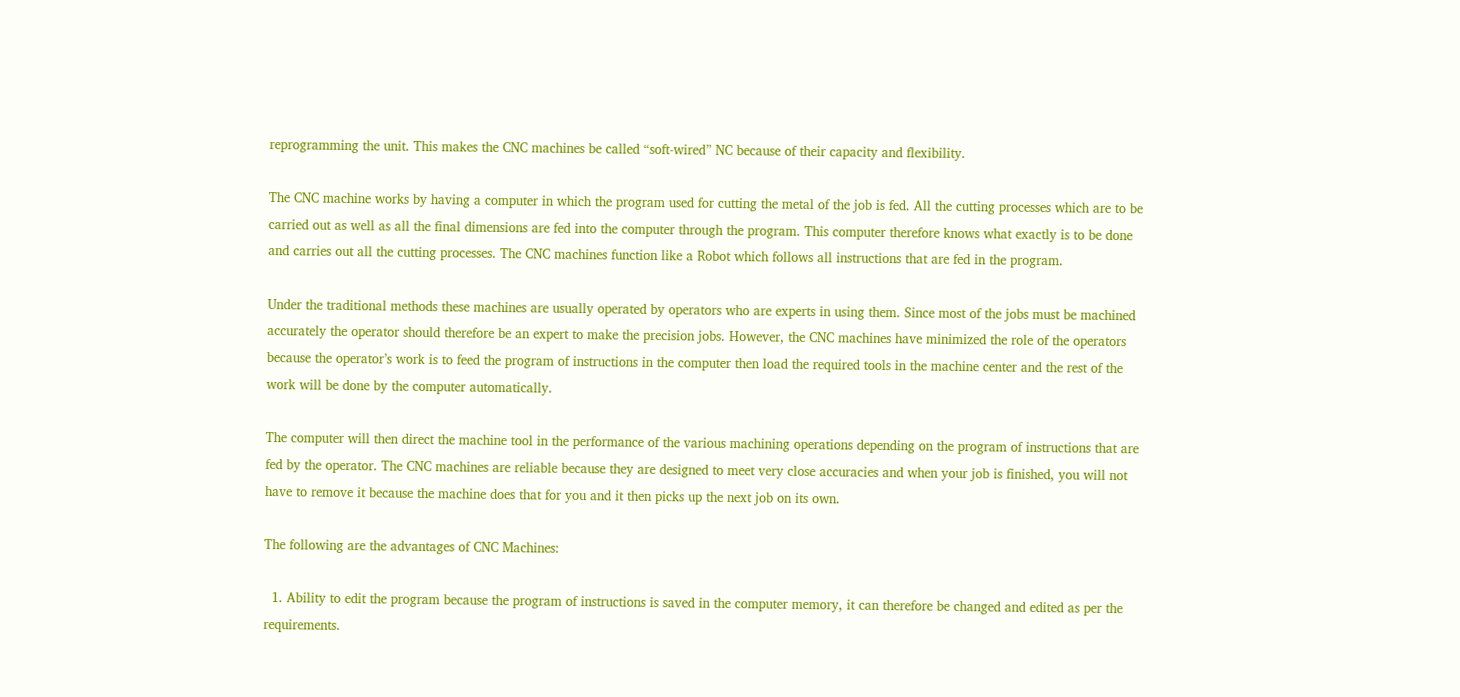reprogramming the unit. This makes the CNC machines be called “soft-wired” NC because of their capacity and flexibility.

The CNC machine works by having a computer in which the program used for cutting the metal of the job is fed. All the cutting processes which are to be carried out as well as all the final dimensions are fed into the computer through the program. This computer therefore knows what exactly is to be done and carries out all the cutting processes. The CNC machines function like a Robot which follows all instructions that are fed in the program.

Under the traditional methods these machines are usually operated by operators who are experts in using them. Since most of the jobs must be machined accurately the operator should therefore be an expert to make the precision jobs. However, the CNC machines have minimized the role of the operators because the operator’s work is to feed the program of instructions in the computer then load the required tools in the machine center and the rest of the work will be done by the computer automatically.

The computer will then direct the machine tool in the performance of the various machining operations depending on the program of instructions that are fed by the operator. The CNC machines are reliable because they are designed to meet very close accuracies and when your job is finished, you will not have to remove it because the machine does that for you and it then picks up the next job on its own.

The following are the advantages of CNC Machines:

  1. Ability to edit the program because the program of instructions is saved in the computer memory, it can therefore be changed and edited as per the requirements.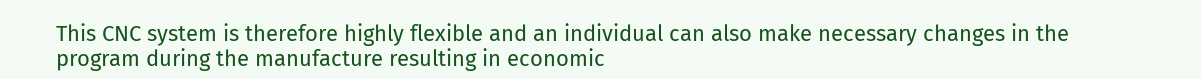This CNC system is therefore highly flexible and an individual can also make necessary changes in the program during the manufacture resulting in economic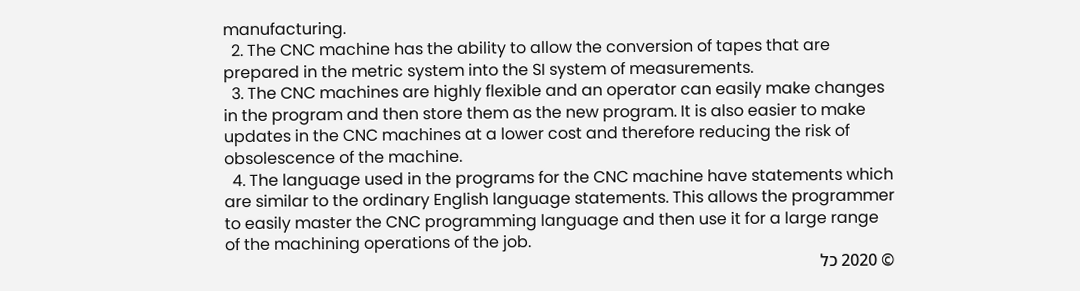manufacturing.
  2. The CNC machine has the ability to allow the conversion of tapes that are prepared in the metric system into the SI system of measurements.
  3. The CNC machines are highly flexible and an operator can easily make changes in the program and then store them as the new program. It is also easier to make updates in the CNC machines at a lower cost and therefore reducing the risk of obsolescence of the machine.
  4. The language used in the programs for the CNC machine have statements which are similar to the ordinary English language statements. This allows the programmer to easily master the CNC programming language and then use it for a large range of the machining operations of the job.
© 2020 כל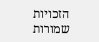הזכויות שמורות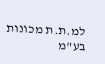למ.ת.ת מכונות בע"מ